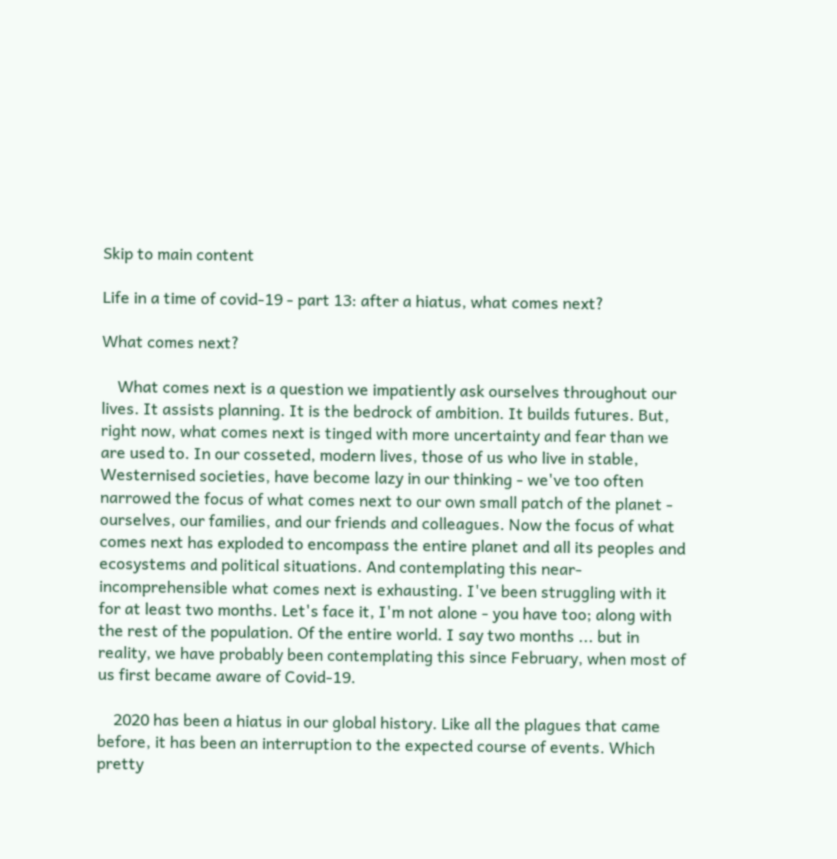Skip to main content

Life in a time of covid-19 - part 13: after a hiatus, what comes next?

What comes next?

    What comes next is a question we impatiently ask ourselves throughout our lives. It assists planning. It is the bedrock of ambition. It builds futures. But, right now, what comes next is tinged with more uncertainty and fear than we are used to. In our cosseted, modern lives, those of us who live in stable, Westernised societies, have become lazy in our thinking - we've too often narrowed the focus of what comes next to our own small patch of the planet - ourselves, our families, and our friends and colleagues. Now the focus of what comes next has exploded to encompass the entire planet and all its peoples and ecosystems and political situations. And contemplating this near-incomprehensible what comes next is exhausting. I've been struggling with it for at least two months. Let's face it, I'm not alone - you have too; along with the rest of the population. Of the entire world. I say two months ... but in reality, we have probably been contemplating this since February, when most of us first became aware of Covid-19.

    2020 has been a hiatus in our global history. Like all the plagues that came before, it has been an interruption to the expected course of events. Which pretty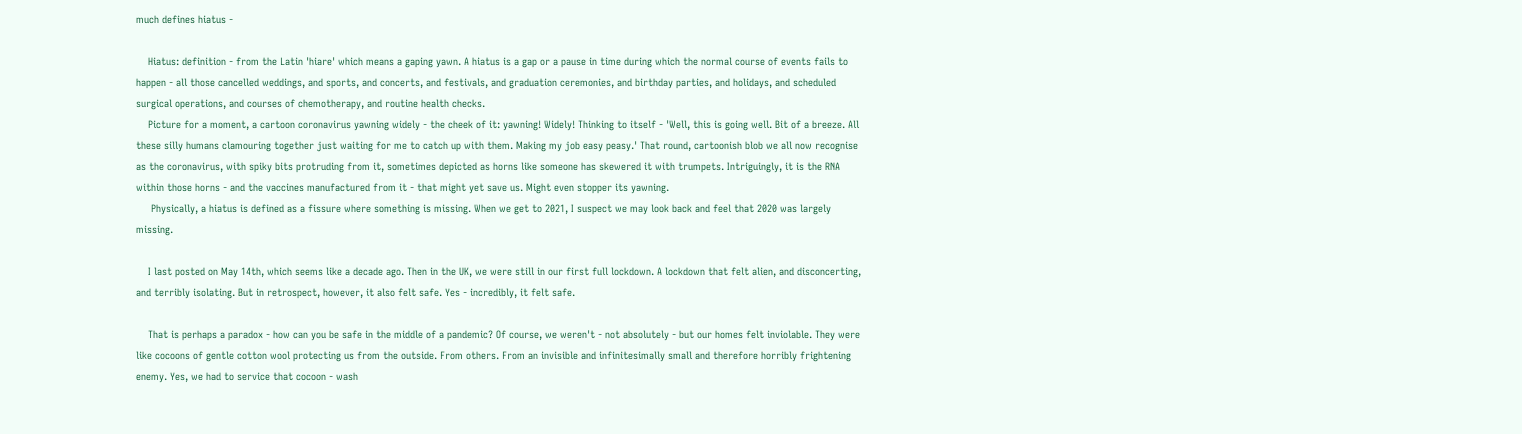much defines hiatus -

    Hiatus: definition - from the Latin 'hiare' which means a gaping yawn. A hiatus is a gap or a pause in time during which the normal course of events fails to happen - all those cancelled weddings, and sports, and concerts, and festivals, and graduation ceremonies, and birthday parties, and holidays, and scheduled surgical operations, and courses of chemotherapy, and routine health checks.
    Picture for a moment, a cartoon coronavirus yawning widely - the cheek of it: yawning! Widely! Thinking to itself - 'Well, this is going well. Bit of a breeze. All these silly humans clamouring together just waiting for me to catch up with them. Making my job easy peasy.' That round, cartoonish blob we all now recognise as the coronavirus, with spiky bits protruding from it, sometimes depicted as horns like someone has skewered it with trumpets. Intriguingly, it is the RNA within those horns - and the vaccines manufactured from it - that might yet save us. Might even stopper its yawning.
     Physically, a hiatus is defined as a fissure where something is missing. When we get to 2021, I suspect we may look back and feel that 2020 was largely missing.

    I last posted on May 14th, which seems like a decade ago. Then in the UK, we were still in our first full lockdown. A lockdown that felt alien, and disconcerting, and terribly isolating. But in retrospect, however, it also felt safe. Yes - incredibly, it felt safe.

    That is perhaps a paradox - how can you be safe in the middle of a pandemic? Of course, we weren't - not absolutely - but our homes felt inviolable. They were like cocoons of gentle cotton wool protecting us from the outside. From others. From an invisible and infinitesimally small and therefore horribly frightening enemy. Yes, we had to service that cocoon - wash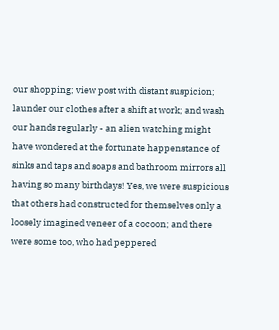our shopping; view post with distant suspicion; launder our clothes after a shift at work; and wash our hands regularly - an alien watching might have wondered at the fortunate happenstance of sinks and taps and soaps and bathroom mirrors all having so many birthdays! Yes, we were suspicious that others had constructed for themselves only a loosely imagined veneer of a cocoon; and there were some too, who had peppered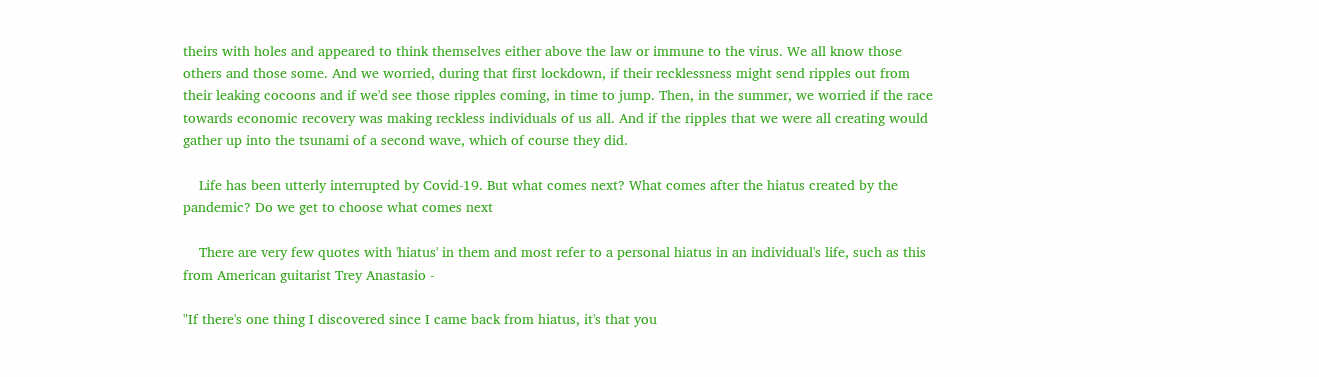theirs with holes and appeared to think themselves either above the law or immune to the virus. We all know those others and those some. And we worried, during that first lockdown, if their recklessness might send ripples out from their leaking cocoons and if we'd see those ripples coming, in time to jump. Then, in the summer, we worried if the race towards economic recovery was making reckless individuals of us all. And if the ripples that we were all creating would gather up into the tsunami of a second wave, which of course they did.

    Life has been utterly interrupted by Covid-19. But what comes next? What comes after the hiatus created by the pandemic? Do we get to choose what comes next

    There are very few quotes with 'hiatus' in them and most refer to a personal hiatus in an individual's life, such as this from American guitarist Trey Anastasio -

"If there's one thing I discovered since I came back from hiatus, it's that you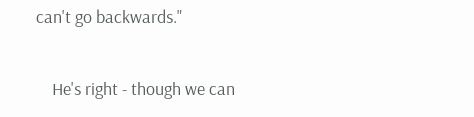can't go backwards."

    He's right - though we can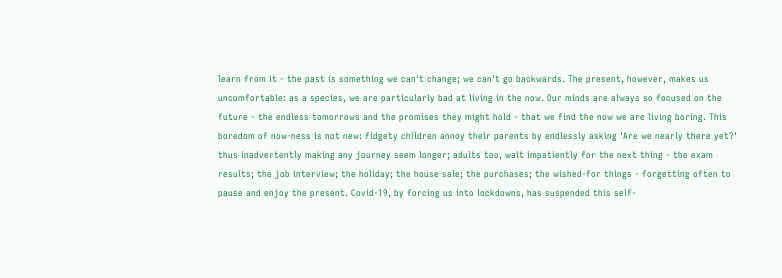learn from it - the past is something we can't change; we can't go backwards. The present, however, makes us uncomfortable: as a species, we are particularly bad at living in the now. Our minds are always so focused on the future - the endless tomorrows and the promises they might hold - that we find the now we are living boring. This boredom of now-ness is not new: fidgety children annoy their parents by endlessly asking 'Are we nearly there yet?' thus inadvertently making any journey seem longer; adults too, wait impatiently for the next thing - the exam results; the job interview; the holiday; the house sale; the purchases; the wished-for things - forgetting often to pause and enjoy the present. Covid-19, by forcing us into lockdowns, has suspended this self-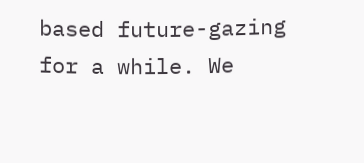based future-gazing for a while. We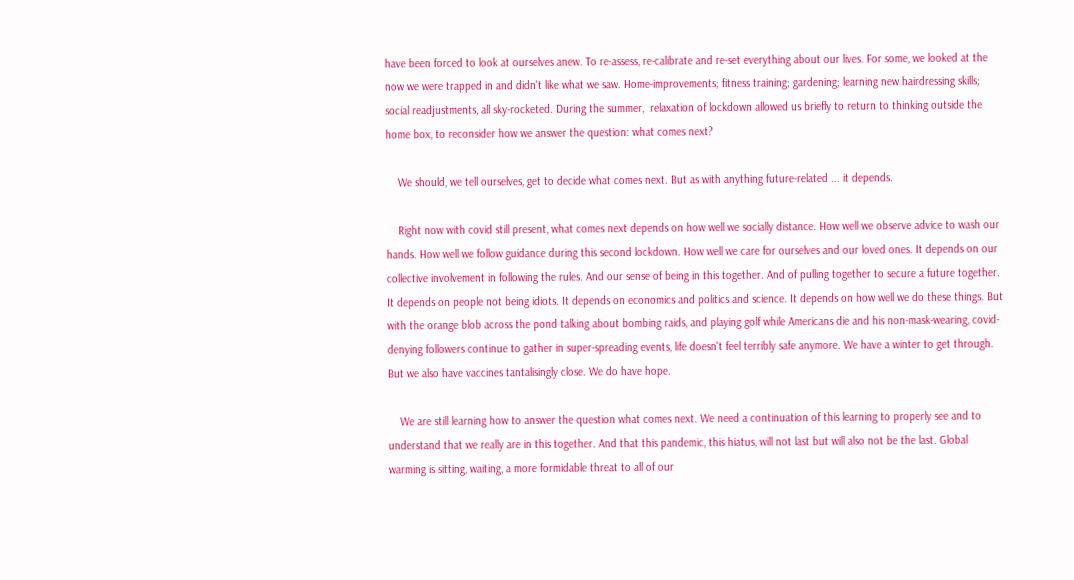have been forced to look at ourselves anew. To re-assess, re-calibrate and re-set everything about our lives. For some, we looked at the now we were trapped in and didn't like what we saw. Home-improvements; fitness training; gardening; learning new hairdressing skills; social readjustments, all sky-rocketed. During the summer,  relaxation of lockdown allowed us briefly to return to thinking outside the home box, to reconsider how we answer the question: what comes next?

    We should, we tell ourselves, get to decide what comes next. But as with anything future-related ... it depends.

    Right now with covid still present, what comes next depends on how well we socially distance. How well we observe advice to wash our hands. How well we follow guidance during this second lockdown. How well we care for ourselves and our loved ones. It depends on our collective involvement in following the rules. And our sense of being in this together. And of pulling together to secure a future together. It depends on people not being idiots. It depends on economics and politics and science. It depends on how well we do these things. But with the orange blob across the pond talking about bombing raids, and playing golf while Americans die and his non-mask-wearing, covid-denying followers continue to gather in super-spreading events, life doesn't feel terribly safe anymore. We have a winter to get through. But we also have vaccines tantalisingly close. We do have hope.

    We are still learning how to answer the question what comes next. We need a continuation of this learning to properly see and to understand that we really are in this together. And that this pandemic, this hiatus, will not last but will also not be the last. Global warming is sitting, waiting, a more formidable threat to all of our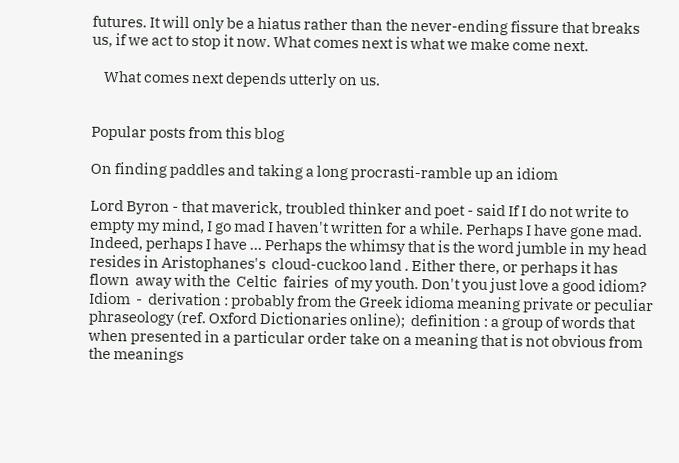futures. It will only be a hiatus rather than the never-ending fissure that breaks us, if we act to stop it now. What comes next is what we make come next.

    What comes next depends utterly on us.


Popular posts from this blog

On finding paddles and taking a long procrasti-ramble up an idiom

Lord Byron - that maverick, troubled thinker and poet - said If I do not write to empty my mind, I go mad I haven't written for a while. Perhaps I have gone mad. Indeed, perhaps I have ... Perhaps the whimsy that is the word jumble in my head resides in Aristophanes's  cloud-cuckoo land . Either there, or perhaps it has flown  away with the  Celtic  fairies  of my youth. Don't you just love a good idiom? Idiom  -  derivation : probably from the Greek idioma meaning private or peculiar phraseology (ref. Oxford Dictionaries online);  definition : a group of words that when presented in a particular order take on a meaning that is not obvious from the meanings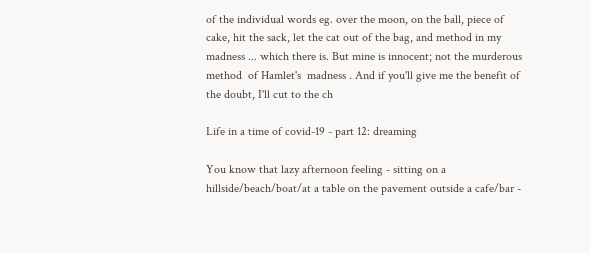of the individual words eg. over the moon, on the ball, piece of cake, hit the sack, let the cat out of the bag, and method in my madness ... which there is. But mine is innocent; not the murderous  method  of Hamlet's  madness . And if you'll give me the benefit of the doubt, I'll cut to the ch

Life in a time of covid-19 - part 12: dreaming

You know that lazy afternoon feeling - sitting on a hillside/beach/boat/at a table on the pavement outside a cafe/bar -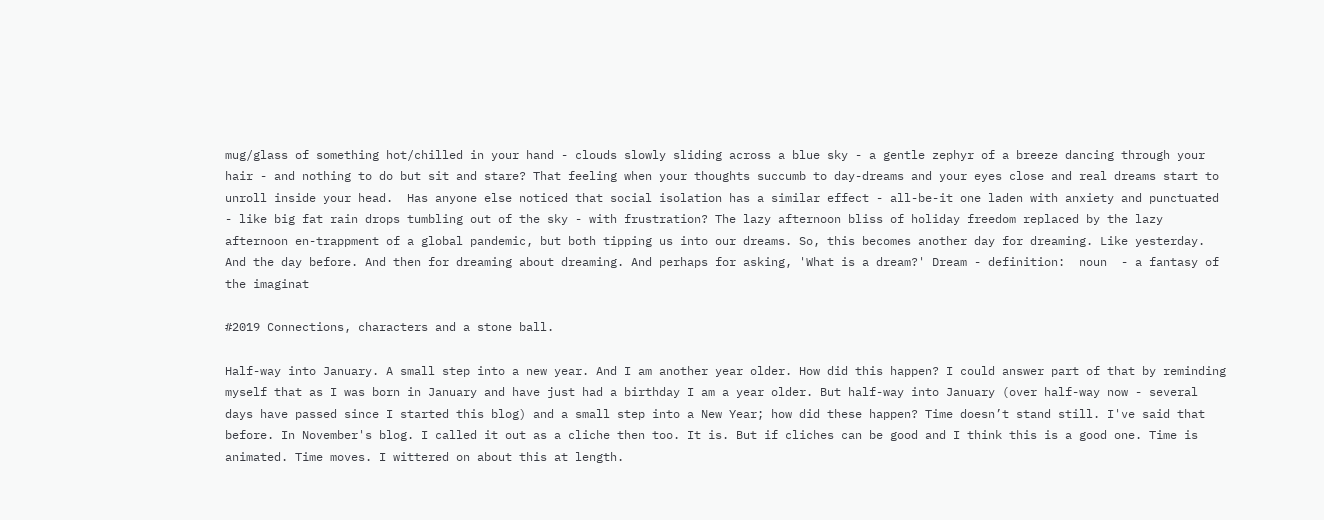mug/glass of something hot/chilled in your hand - clouds slowly sliding across a blue sky - a gentle zephyr of a breeze dancing through your hair - and nothing to do but sit and stare? That feeling when your thoughts succumb to day-dreams and your eyes close and real dreams start to unroll inside your head.  Has anyone else noticed that social isolation has a similar effect - all-be-it one laden with anxiety and punctuated - like big fat rain drops tumbling out of the sky - with frustration? The lazy afternoon bliss of holiday freedom replaced by the lazy afternoon en-trappment of a global pandemic, but both tipping us into our dreams. So, this becomes another day for dreaming. Like yesterday. And the day before. And then for dreaming about dreaming. And perhaps for asking, 'What is a dream?' Dream - definition:  noun  - a fantasy of the imaginat

#2019 Connections, characters and a stone ball.

Half-way into January. A small step into a new year. And I am another year older. How did this happen? I could answer part of that by reminding myself that as I was born in January and have just had a birthday I am a year older. But half-way into January (over half-way now - several days have passed since I started this blog) and a small step into a New Year; how did these happen? Time doesn’t stand still. I've said that before. In November's blog. I called it out as a cliche then too. It is. But if cliches can be good and I think this is a good one. Time is animated. Time moves. I wittered on about this at length.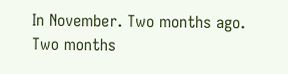In November. Two months ago. Two months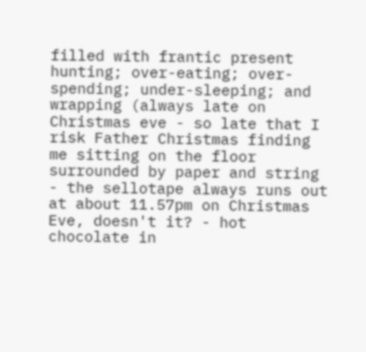filled with frantic present hunting; over-eating; over-spending; under-sleeping; and wrapping (always late on Christmas eve - so late that I risk Father Christmas finding me sitting on the floor surrounded by paper and string - the sellotape always runs out at about 11.57pm on Christmas Eve, doesn't it? - hot chocolate in